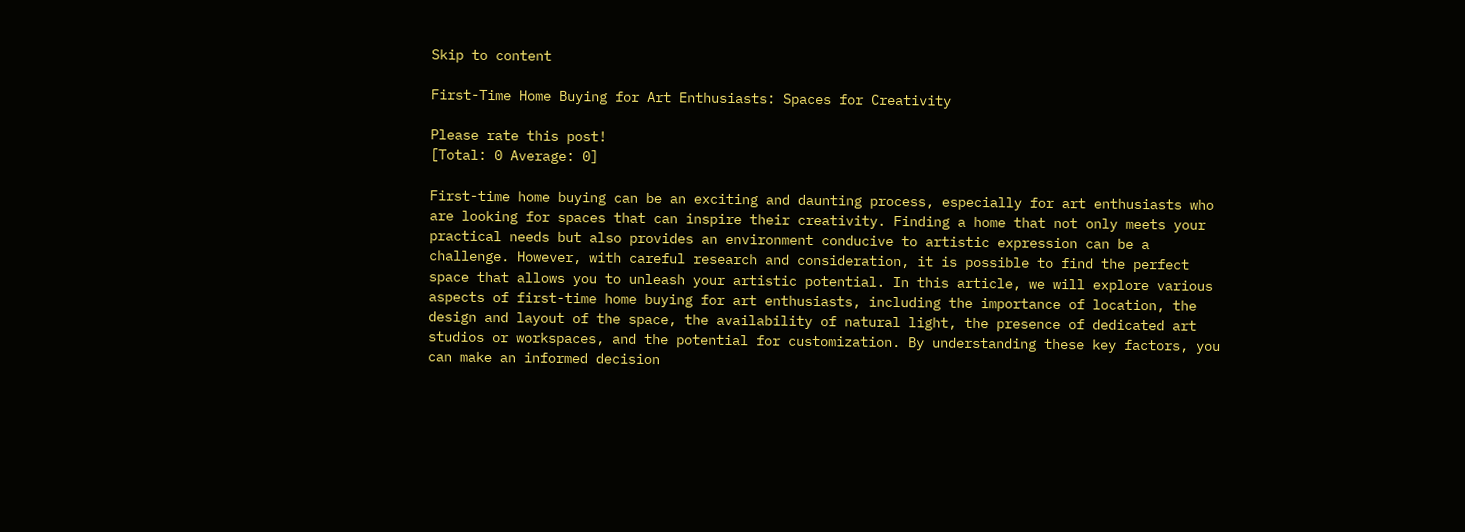Skip to content

First-Time Home Buying for Art Enthusiasts: Spaces for Creativity

Please rate this post!
[Total: 0 Average: 0]

First-time home buying can be an exciting and daunting process, especially for art enthusiasts who are looking for spaces that can inspire their creativity. Finding a home that not only meets your practical needs but also provides an environment conducive to artistic expression can be a challenge. However, with careful research and consideration, it is possible to find the perfect space that allows you to unleash your artistic potential. In this article, we will explore various aspects of first-time home buying for art enthusiasts, including the importance of location, the design and layout of the space, the availability of natural light, the presence of dedicated art studios or workspaces, and the potential for customization. By understanding these key factors, you can make an informed decision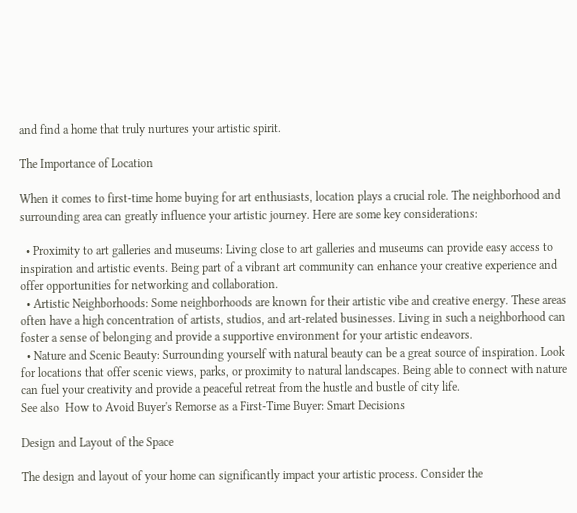and find a home that truly nurtures your artistic spirit.

The Importance of Location

When it comes to first-time home buying for art enthusiasts, location plays a crucial role. The neighborhood and surrounding area can greatly influence your artistic journey. Here are some key considerations:

  • Proximity to art galleries and museums: Living close to art galleries and museums can provide easy access to inspiration and artistic events. Being part of a vibrant art community can enhance your creative experience and offer opportunities for networking and collaboration.
  • Artistic Neighborhoods: Some neighborhoods are known for their artistic vibe and creative energy. These areas often have a high concentration of artists, studios, and art-related businesses. Living in such a neighborhood can foster a sense of belonging and provide a supportive environment for your artistic endeavors.
  • Nature and Scenic Beauty: Surrounding yourself with natural beauty can be a great source of inspiration. Look for locations that offer scenic views, parks, or proximity to natural landscapes. Being able to connect with nature can fuel your creativity and provide a peaceful retreat from the hustle and bustle of city life.
See also  How to Avoid Buyer's Remorse as a First-Time Buyer: Smart Decisions

Design and Layout of the Space

The design and layout of your home can significantly impact your artistic process. Consider the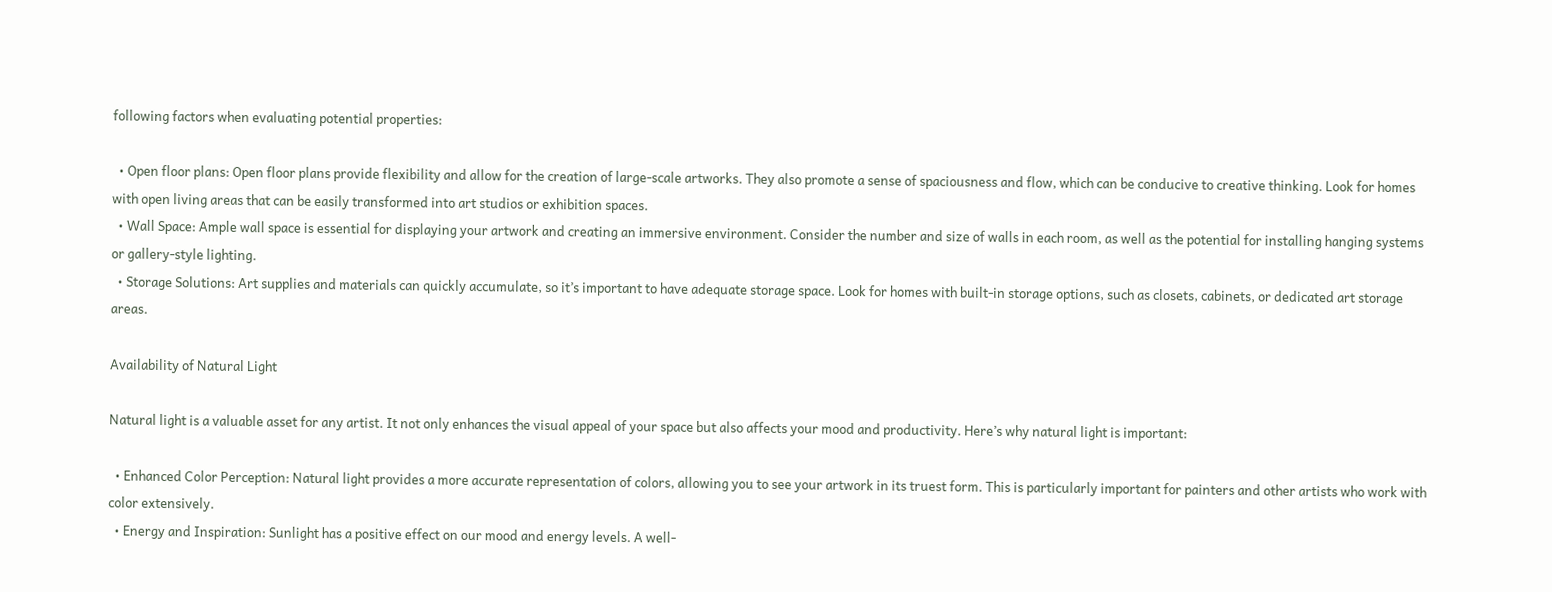following factors when evaluating potential properties:

  • Open floor plans: Open floor plans provide flexibility and allow for the creation of large-scale artworks. They also promote a sense of spaciousness and flow, which can be conducive to creative thinking. Look for homes with open living areas that can be easily transformed into art studios or exhibition spaces.
  • Wall Space: Ample wall space is essential for displaying your artwork and creating an immersive environment. Consider the number and size of walls in each room, as well as the potential for installing hanging systems or gallery-style lighting.
  • Storage Solutions: Art supplies and materials can quickly accumulate, so it’s important to have adequate storage space. Look for homes with built-in storage options, such as closets, cabinets, or dedicated art storage areas.

Availability of Natural Light

Natural light is a valuable asset for any artist. It not only enhances the visual appeal of your space but also affects your mood and productivity. Here’s why natural light is important:

  • Enhanced Color Perception: Natural light provides a more accurate representation of colors, allowing you to see your artwork in its truest form. This is particularly important for painters and other artists who work with color extensively.
  • Energy and Inspiration: Sunlight has a positive effect on our mood and energy levels. A well-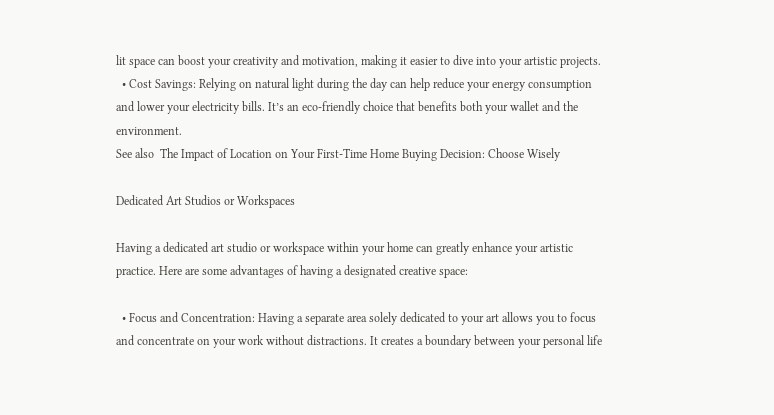lit space can boost your creativity and motivation, making it easier to dive into your artistic projects.
  • Cost Savings: Relying on natural light during the day can help reduce your energy consumption and lower your electricity bills. It’s an eco-friendly choice that benefits both your wallet and the environment.
See also  The Impact of Location on Your First-Time Home Buying Decision: Choose Wisely

Dedicated Art Studios or Workspaces

Having a dedicated art studio or workspace within your home can greatly enhance your artistic practice. Here are some advantages of having a designated creative space:

  • Focus and Concentration: Having a separate area solely dedicated to your art allows you to focus and concentrate on your work without distractions. It creates a boundary between your personal life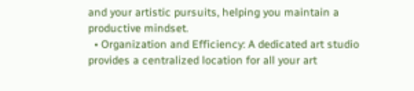and your artistic pursuits, helping you maintain a productive mindset.
  • Organization and Efficiency: A dedicated art studio provides a centralized location for all your art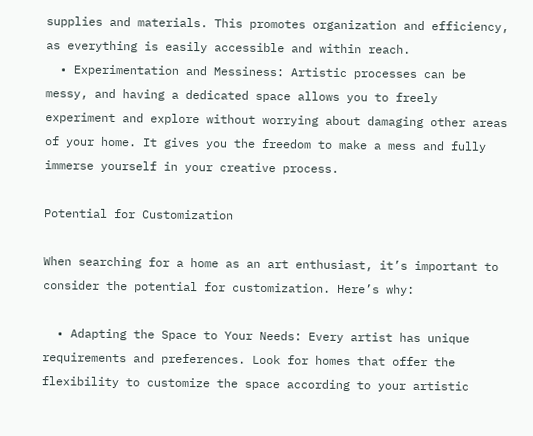supplies and materials. This promotes organization and efficiency, as everything is easily accessible and within reach.
  • Experimentation and Messiness: Artistic processes can be messy, and having a dedicated space allows you to freely experiment and explore without worrying about damaging other areas of your home. It gives you the freedom to make a mess and fully immerse yourself in your creative process.

Potential for Customization

When searching for a home as an art enthusiast, it’s important to consider the potential for customization. Here’s why:

  • Adapting the Space to Your Needs: Every artist has unique requirements and preferences. Look for homes that offer the flexibility to customize the space according to your artistic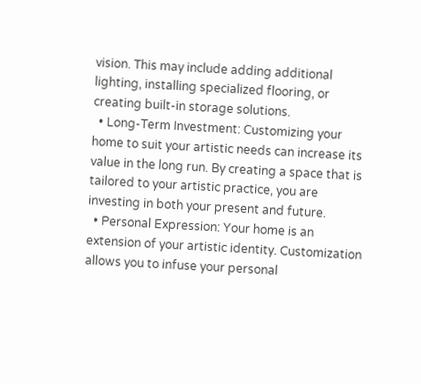vision. This may include adding additional lighting, installing specialized flooring, or creating built-in storage solutions.
  • Long-Term Investment: Customizing your home to suit your artistic needs can increase its value in the long run. By creating a space that is tailored to your artistic practice, you are investing in both your present and future.
  • Personal Expression: Your home is an extension of your artistic identity. Customization allows you to infuse your personal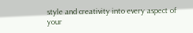style and creativity into every aspect of your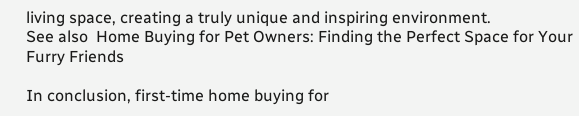living space, creating a truly unique and inspiring environment.
See also  Home Buying for Pet Owners: Finding the Perfect Space for Your Furry Friends

In conclusion, first-time home buying for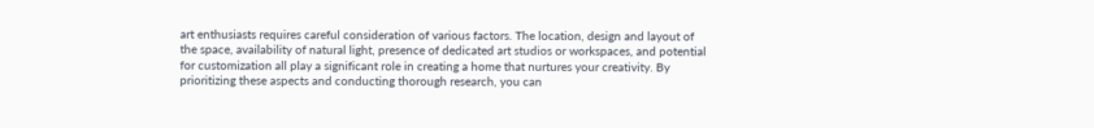art enthusiasts requires careful consideration of various factors. The location, design and layout of the space, availability of natural light, presence of dedicated art studios or workspaces, and potential for customization all play a significant role in creating a home that nurtures your creativity. By prioritizing these aspects and conducting thorough research, you can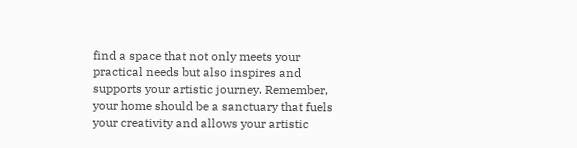find a space that not only meets your practical needs but also inspires and supports your artistic journey. Remember, your home should be a sanctuary that fuels your creativity and allows your artistic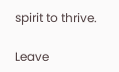spirit to thrive.

Leave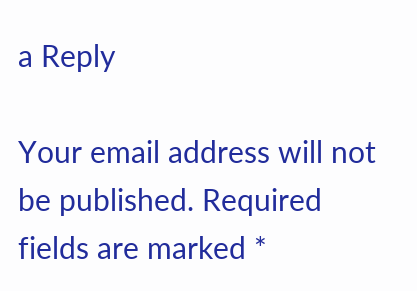a Reply

Your email address will not be published. Required fields are marked *